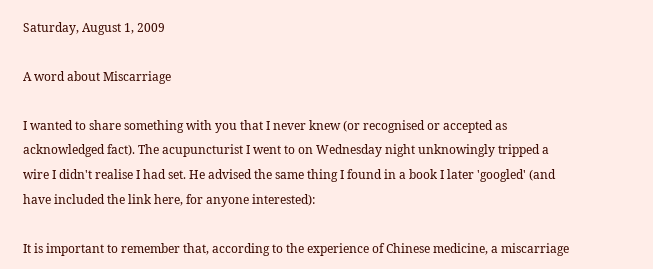Saturday, August 1, 2009

A word about Miscarriage

I wanted to share something with you that I never knew (or recognised or accepted as acknowledged fact). The acupuncturist I went to on Wednesday night unknowingly tripped a wire I didn't realise I had set. He advised the same thing I found in a book I later 'googled' (and have included the link here, for anyone interested):

It is important to remember that, according to the experience of Chinese medicine, a miscarriage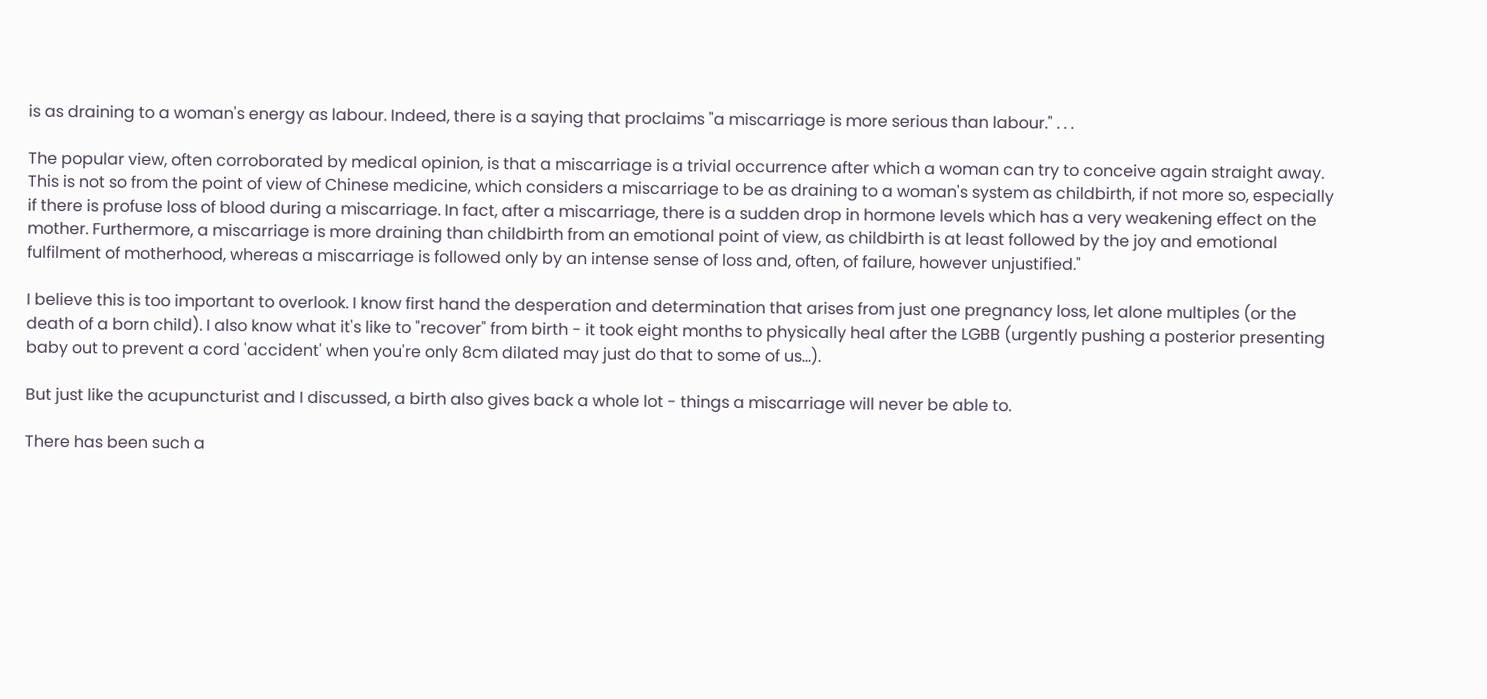is as draining to a woman's energy as labour. Indeed, there is a saying that proclaims "a miscarriage is more serious than labour." . . .

The popular view, often corroborated by medical opinion, is that a miscarriage is a trivial occurrence after which a woman can try to conceive again straight away. This is not so from the point of view of Chinese medicine, which considers a miscarriage to be as draining to a woman's system as childbirth, if not more so, especially if there is profuse loss of blood during a miscarriage. In fact, after a miscarriage, there is a sudden drop in hormone levels which has a very weakening effect on the mother. Furthermore, a miscarriage is more draining than childbirth from an emotional point of view, as childbirth is at least followed by the joy and emotional fulfilment of motherhood, whereas a miscarriage is followed only by an intense sense of loss and, often, of failure, however unjustified."

I believe this is too important to overlook. I know first hand the desperation and determination that arises from just one pregnancy loss, let alone multiples (or the death of a born child). I also know what it's like to "recover" from birth - it took eight months to physically heal after the LGBB (urgently pushing a posterior presenting baby out to prevent a cord 'accident' when you're only 8cm dilated may just do that to some of us...).

But just like the acupuncturist and I discussed, a birth also gives back a whole lot - things a miscarriage will never be able to.

There has been such a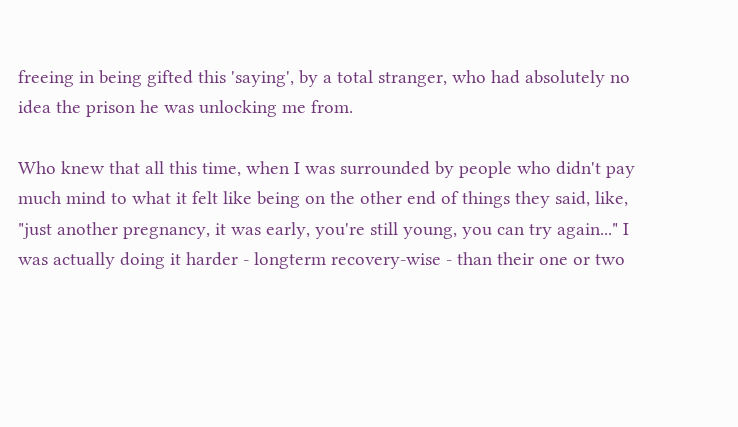freeing in being gifted this 'saying', by a total stranger, who had absolutely no idea the prison he was unlocking me from.

Who knew that all this time, when I was surrounded by people who didn't pay much mind to what it felt like being on the other end of things they said, like, "just another pregnancy, it was early, you're still young, you can try again..." I was actually doing it harder - longterm recovery-wise - than their one or two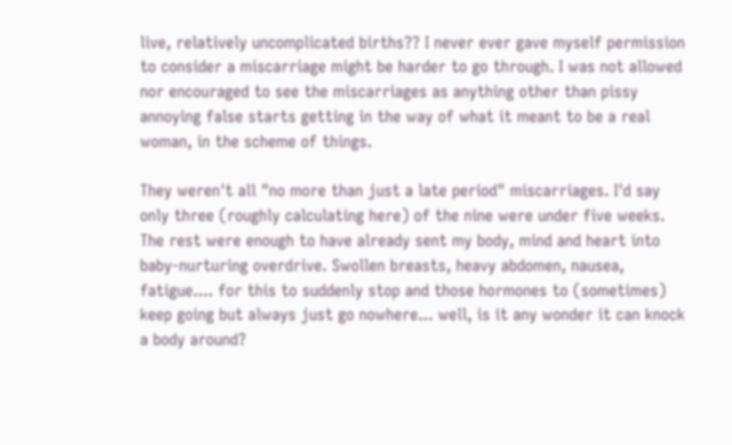live, relatively uncomplicated births?? I never ever gave myself permission to consider a miscarriage might be harder to go through. I was not allowed nor encouraged to see the miscarriages as anything other than pissy annoying false starts getting in the way of what it meant to be a real woman, in the scheme of things.

They weren't all "no more than just a late period" miscarriages. I'd say only three (roughly calculating here) of the nine were under five weeks. The rest were enough to have already sent my body, mind and heart into baby-nurturing overdrive. Swollen breasts, heavy abdomen, nausea, fatigue.... for this to suddenly stop and those hormones to (sometimes) keep going but always just go nowhere... well, is it any wonder it can knock a body around?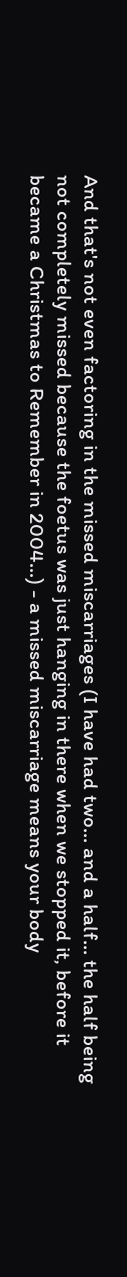And that's not even factoring in the missed miscarriages (I have had two... and a half... the half being not completely missed because the foetus was just hanging in there when we stopped it, before it became a Christmas to Remember in 2004...) - a missed miscarriage means your body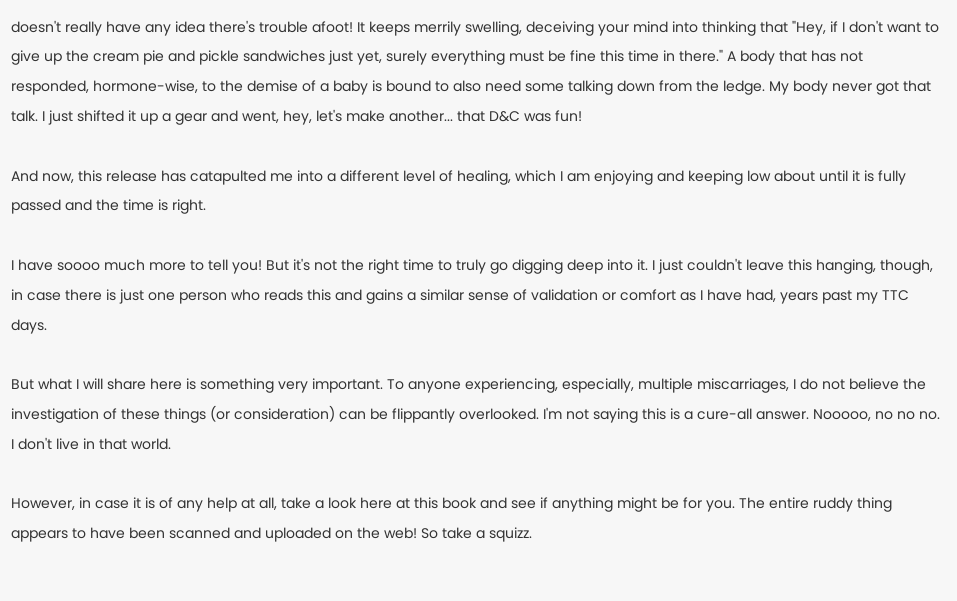doesn't really have any idea there's trouble afoot! It keeps merrily swelling, deceiving your mind into thinking that "Hey, if I don't want to give up the cream pie and pickle sandwiches just yet, surely everything must be fine this time in there." A body that has not responded, hormone-wise, to the demise of a baby is bound to also need some talking down from the ledge. My body never got that talk. I just shifted it up a gear and went, hey, let's make another... that D&C was fun!

And now, this release has catapulted me into a different level of healing, which I am enjoying and keeping low about until it is fully passed and the time is right.

I have soooo much more to tell you! But it's not the right time to truly go digging deep into it. I just couldn't leave this hanging, though, in case there is just one person who reads this and gains a similar sense of validation or comfort as I have had, years past my TTC days.

But what I will share here is something very important. To anyone experiencing, especially, multiple miscarriages, I do not believe the investigation of these things (or consideration) can be flippantly overlooked. I'm not saying this is a cure-all answer. Nooooo, no no no. I don't live in that world.

However, in case it is of any help at all, take a look here at this book and see if anything might be for you. The entire ruddy thing appears to have been scanned and uploaded on the web! So take a squizz.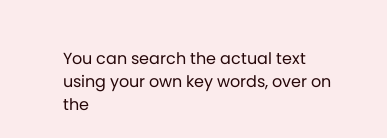You can search the actual text using your own key words, over on the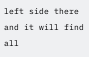left side there and it will find all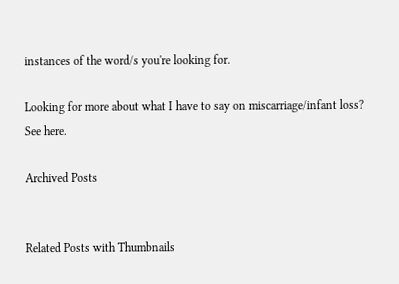instances of the word/s you're looking for.

Looking for more about what I have to say on miscarriage/infant loss? See here.

Archived Posts


Related Posts with Thumbnails